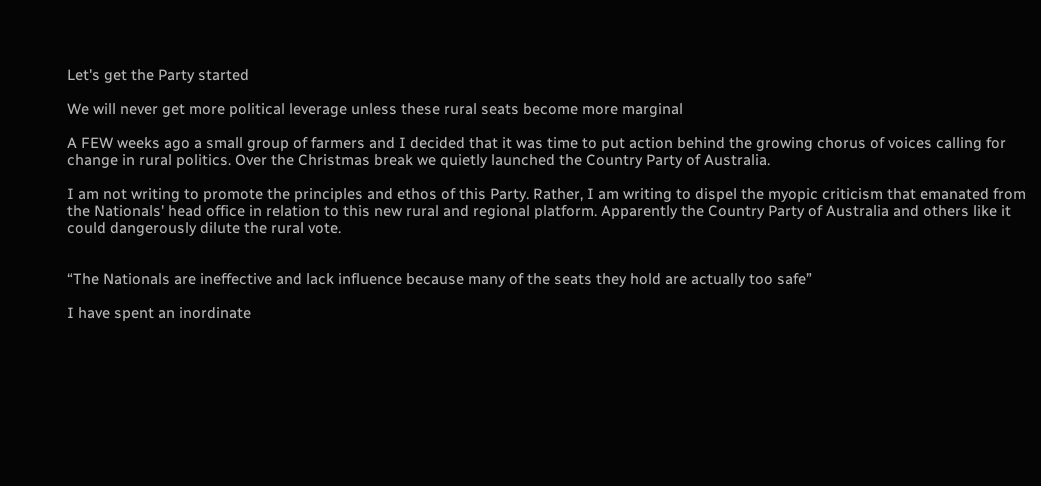Let's get the Party started

We will never get more political leverage unless these rural seats become more marginal

A FEW weeks ago a small group of farmers and I decided that it was time to put action behind the growing chorus of voices calling for change in rural politics. Over the Christmas break we quietly launched the Country Party of Australia.

I am not writing to promote the principles and ethos of this Party. Rather, I am writing to dispel the myopic criticism that emanated from the Nationals' head office in relation to this new rural and regional platform. Apparently the Country Party of Australia and others like it could dangerously dilute the rural vote.


“The Nationals are ineffective and lack influence because many of the seats they hold are actually too safe”

I have spent an inordinate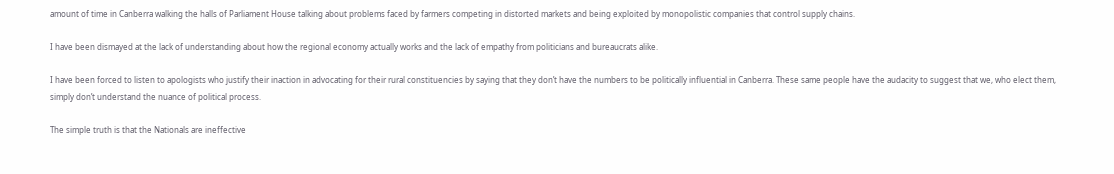amount of time in Canberra walking the halls of Parliament House talking about problems faced by farmers competing in distorted markets and being exploited by monopolistic companies that control supply chains.

I have been dismayed at the lack of understanding about how the regional economy actually works and the lack of empathy from politicians and bureaucrats alike.

I have been forced to listen to apologists who justify their inaction in advocating for their rural constituencies by saying that they don’t have the numbers to be politically influential in Canberra. These same people have the audacity to suggest that we, who elect them, simply don’t understand the nuance of political process.

The simple truth is that the Nationals are ineffective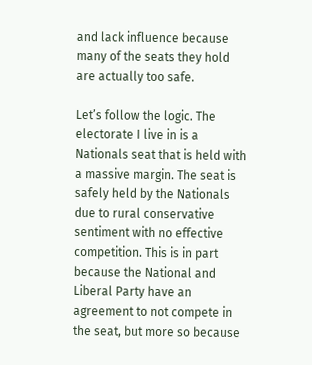and lack influence because many of the seats they hold are actually too safe.

Let’s follow the logic. The electorate I live in is a Nationals seat that is held with a massive margin. The seat is safely held by the Nationals due to rural conservative sentiment with no effective competition. This is in part because the National and Liberal Party have an agreement to not compete in the seat, but more so because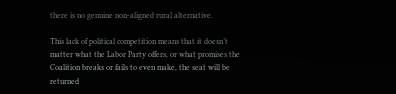there is no genuine non-aligned rural alternative.

This lack of political competition means that it doesn’t matter what the Labor Party offers, or what promises the Coalition breaks or fails to even make, the seat will be returned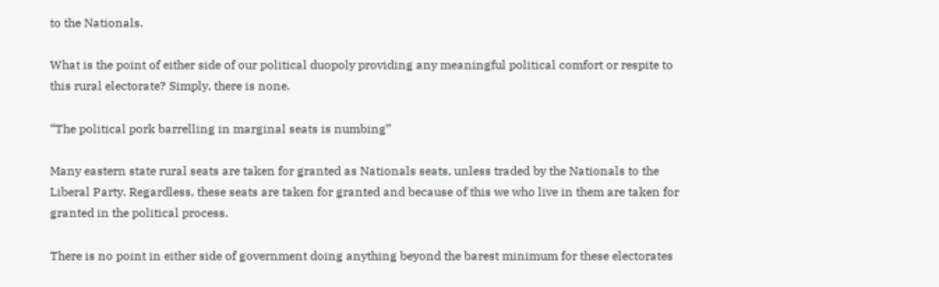to the Nationals.

What is the point of either side of our political duopoly providing any meaningful political comfort or respite to this rural electorate? Simply, there is none.

“The political pork barrelling in marginal seats is numbing”

Many eastern state rural seats are taken for granted as Nationals seats, unless traded by the Nationals to the Liberal Party. Regardless, these seats are taken for granted and because of this we who live in them are taken for granted in the political process.

There is no point in either side of government doing anything beyond the barest minimum for these electorates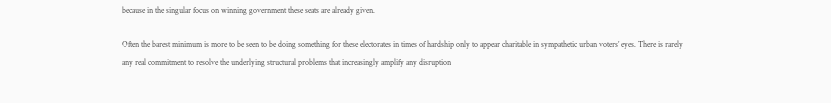because in the singular focus on winning government these seats are already given.

Often the barest minimum is more to be seen to be doing something for these electorates in times of hardship only to appear charitable in sympathetic urban voters’ eyes. There is rarely any real commitment to resolve the underlying structural problems that increasingly amplify any disruption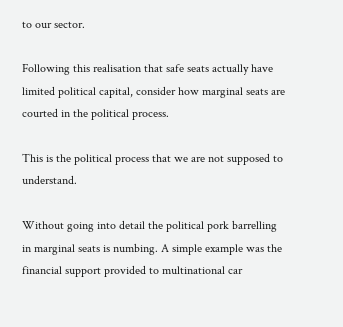to our sector.

Following this realisation that safe seats actually have limited political capital, consider how marginal seats are courted in the political process.

This is the political process that we are not supposed to understand.

Without going into detail the political pork barrelling in marginal seats is numbing. A simple example was the financial support provided to multinational car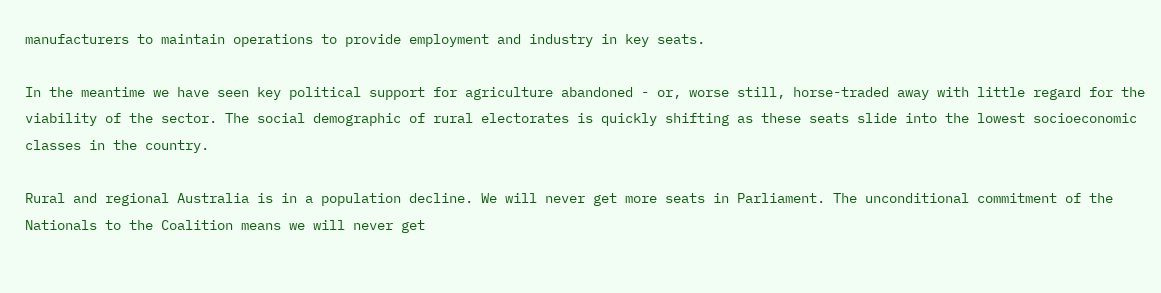manufacturers to maintain operations to provide employment and industry in key seats.

In the meantime we have seen key political support for agriculture abandoned - or, worse still, horse-traded away with little regard for the viability of the sector. The social demographic of rural electorates is quickly shifting as these seats slide into the lowest socioeconomic classes in the country.

Rural and regional Australia is in a population decline. We will never get more seats in Parliament. The unconditional commitment of the Nationals to the Coalition means we will never get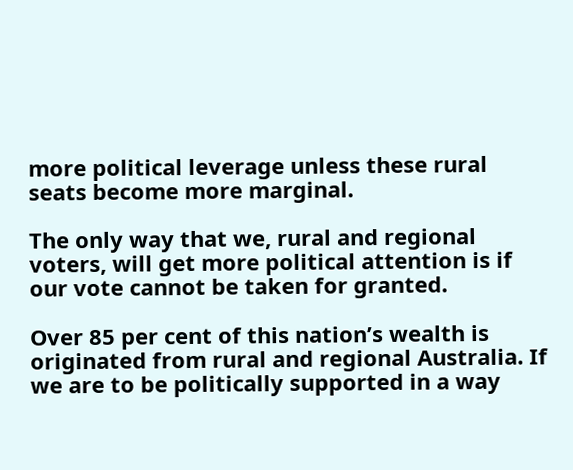more political leverage unless these rural seats become more marginal.

The only way that we, rural and regional voters, will get more political attention is if our vote cannot be taken for granted.

Over 85 per cent of this nation’s wealth is originated from rural and regional Australia. If we are to be politically supported in a way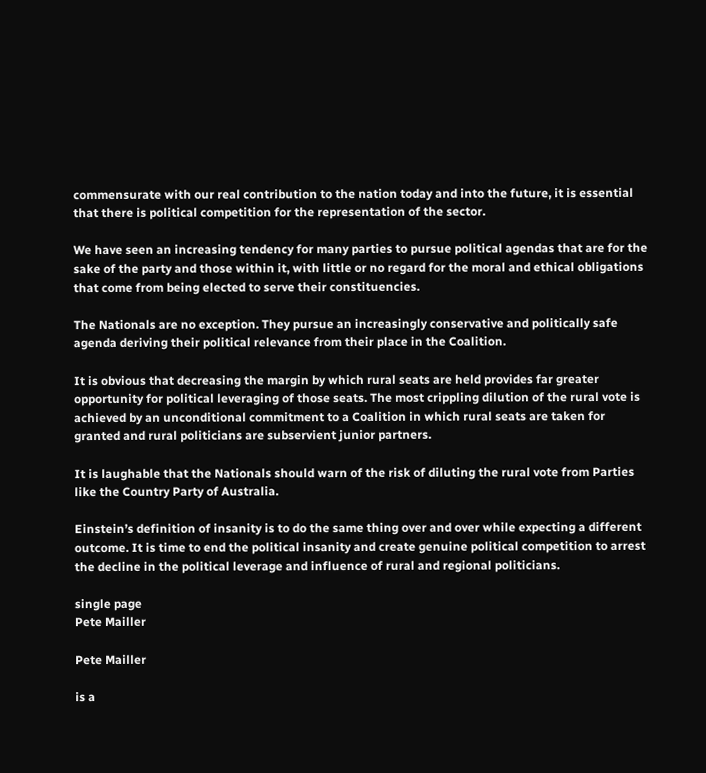commensurate with our real contribution to the nation today and into the future, it is essential that there is political competition for the representation of the sector.

We have seen an increasing tendency for many parties to pursue political agendas that are for the sake of the party and those within it, with little or no regard for the moral and ethical obligations that come from being elected to serve their constituencies.

The Nationals are no exception. They pursue an increasingly conservative and politically safe agenda deriving their political relevance from their place in the Coalition.

It is obvious that decreasing the margin by which rural seats are held provides far greater opportunity for political leveraging of those seats. The most crippling dilution of the rural vote is achieved by an unconditional commitment to a Coalition in which rural seats are taken for granted and rural politicians are subservient junior partners.

It is laughable that the Nationals should warn of the risk of diluting the rural vote from Parties like the Country Party of Australia.

Einstein’s definition of insanity is to do the same thing over and over while expecting a different outcome. It is time to end the political insanity and create genuine political competition to arrest the decline in the political leverage and influence of rural and regional politicians.

single page
Pete Mailler

Pete Mailler

is a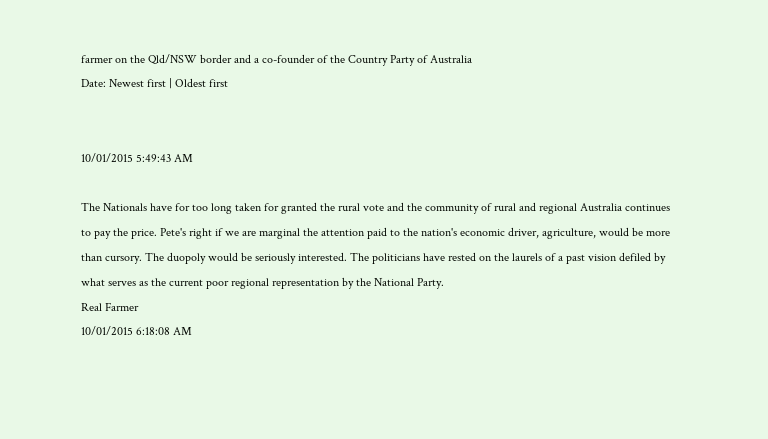farmer on the Qld/NSW border and a co-founder of the Country Party of Australia
Date: Newest first | Oldest first


10/01/2015 5:49:43 AM

The Nationals have for too long taken for granted the rural vote and the community of rural and regional Australia continues to pay the price. Pete's right if we are marginal the attention paid to the nation's economic driver, agriculture, would be more than cursory. The duopoly would be seriously interested. The politicians have rested on the laurels of a past vision defiled by what serves as the current poor regional representation by the National Party.
Real Farmer
10/01/2015 6:18:08 AM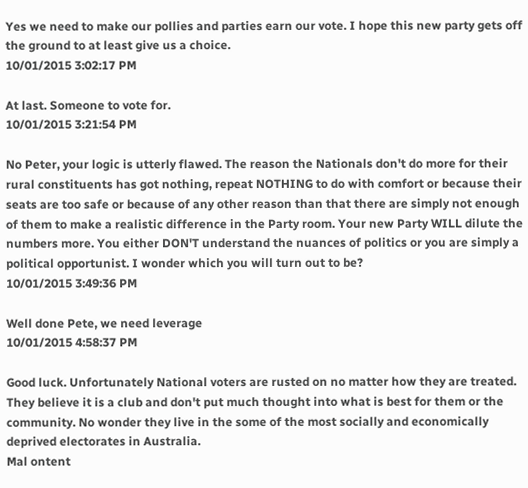Yes we need to make our pollies and parties earn our vote. I hope this new party gets off the ground to at least give us a choice.
10/01/2015 3:02:17 PM

At last. Someone to vote for.
10/01/2015 3:21:54 PM

No Peter, your logic is utterly flawed. The reason the Nationals don't do more for their rural constituents has got nothing, repeat NOTHING to do with comfort or because their seats are too safe or because of any other reason than that there are simply not enough of them to make a realistic difference in the Party room. Your new Party WILL dilute the numbers more. You either DON'T understand the nuances of politics or you are simply a political opportunist. I wonder which you will turn out to be?
10/01/2015 3:49:36 PM

Well done Pete, we need leverage
10/01/2015 4:58:37 PM

Good luck. Unfortunately National voters are rusted on no matter how they are treated. They believe it is a club and don't put much thought into what is best for them or the community. No wonder they live in the some of the most socially and economically deprived electorates in Australia.
Mal ontent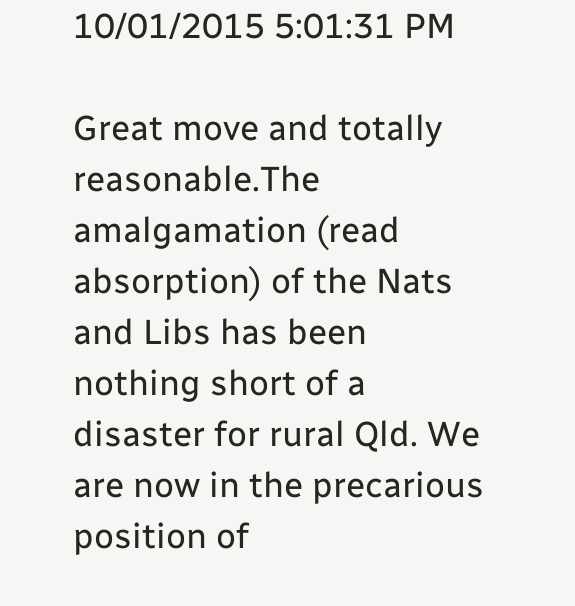10/01/2015 5:01:31 PM

Great move and totally reasonable.The amalgamation (read absorption) of the Nats and Libs has been nothing short of a disaster for rural Qld. We are now in the precarious position of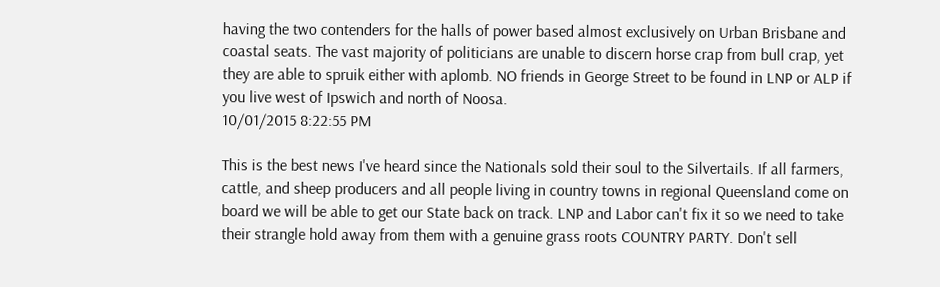having the two contenders for the halls of power based almost exclusively on Urban Brisbane and coastal seats. The vast majority of politicians are unable to discern horse crap from bull crap, yet they are able to spruik either with aplomb. NO friends in George Street to be found in LNP or ALP if you live west of Ipswich and north of Noosa.
10/01/2015 8:22:55 PM

This is the best news I've heard since the Nationals sold their soul to the Silvertails. If all farmers, cattle, and sheep producers and all people living in country towns in regional Queensland come on board we will be able to get our State back on track. LNP and Labor can't fix it so we need to take their strangle hold away from them with a genuine grass roots COUNTRY PARTY. Don't sell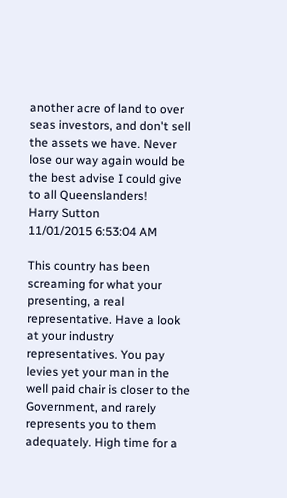another acre of land to over seas investors, and don't sell the assets we have. Never lose our way again would be the best advise I could give to all Queenslanders!
Harry Sutton
11/01/2015 6:53:04 AM

This country has been screaming for what your presenting, a real representative. Have a look at your industry representatives. You pay levies yet your man in the well paid chair is closer to the Government, and rarely represents you to them adequately. High time for a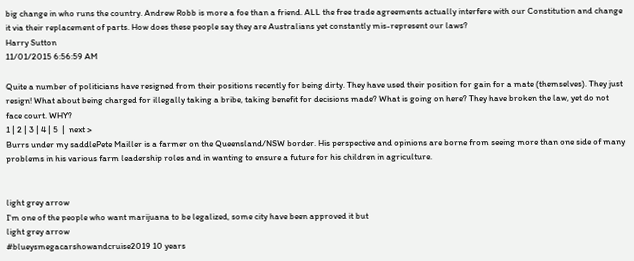big change in who runs the country. Andrew Robb is more a foe than a friend. ALL the free trade agreements actually interfere with our Constitution and change it via their replacement of parts. How does these people say they are Australians yet constantly mis-represent our laws?
Harry Sutton
11/01/2015 6:56:59 AM

Quite a number of politicians have resigned from their positions recently for being dirty. They have used their position for gain for a mate (themselves). They just resign! What about being charged for illegally taking a bribe, taking benefit for decisions made? What is going on here? They have broken the law, yet do not face court. WHY?
1 | 2 | 3 | 4 | 5  |  next >
Burrs under my saddlePete Mailler is a farmer on the Queensland/NSW border. His perspective and opinions are borne from seeing more than one side of many problems in his various farm leadership roles and in wanting to ensure a future for his children in agriculture.


light grey arrow
I'm one of the people who want marijuana to be legalized, some city have been approved it but
light grey arrow
#blueysmegacarshowandcruise2019 10 years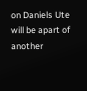on Daniels Ute will be apart of another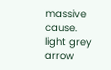massive cause.
light grey arrow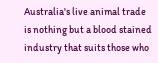Australia's live animal trade is nothing but a blood stained industry that suits those who